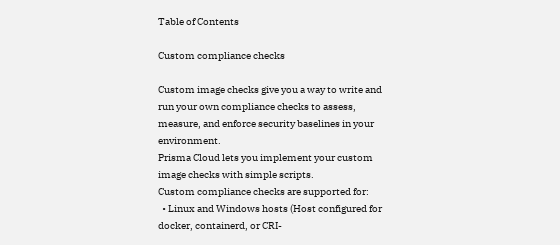Table of Contents

Custom compliance checks

Custom image checks give you a way to write and run your own compliance checks to assess, measure, and enforce security baselines in your environment.
Prisma Cloud lets you implement your custom image checks with simple scripts.
Custom compliance checks are supported for:
  • Linux and Windows hosts (Host configured for docker, containerd, or CRI-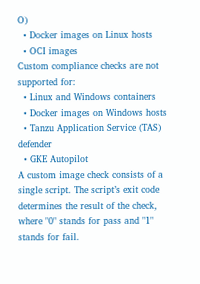O)
  • Docker images on Linux hosts
  • OCI images
Custom compliance checks are not supported for:
  • Linux and Windows containers
  • Docker images on Windows hosts
  • Tanzu Application Service (TAS) defender
  • GKE Autopilot
A custom image check consists of a single script. The script’s exit code determines the result of the check, where "0" stands for pass and "1" stands for fail.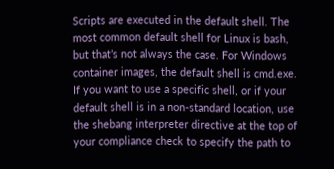Scripts are executed in the default shell. The most common default shell for Linux is bash, but that’s not always the case. For Windows container images, the default shell is cmd.exe.
If you want to use a specific shell, or if your default shell is in a non-standard location, use the shebang interpreter directive at the top of your compliance check to specify the path to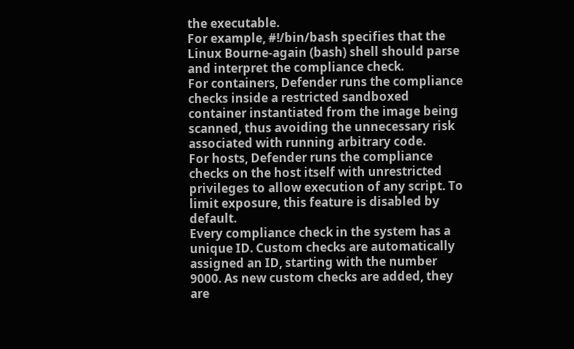the executable.
For example, #!/bin/bash specifies that the Linux Bourne-again (bash) shell should parse and interpret the compliance check.
For containers, Defender runs the compliance checks inside a restricted sandboxed container instantiated from the image being scanned, thus avoiding the unnecessary risk associated with running arbitrary code.
For hosts, Defender runs the compliance checks on the host itself with unrestricted privileges to allow execution of any script. To limit exposure, this feature is disabled by default.
Every compliance check in the system has a unique ID. Custom checks are automatically assigned an ID, starting with the number 9000. As new custom checks are added, they are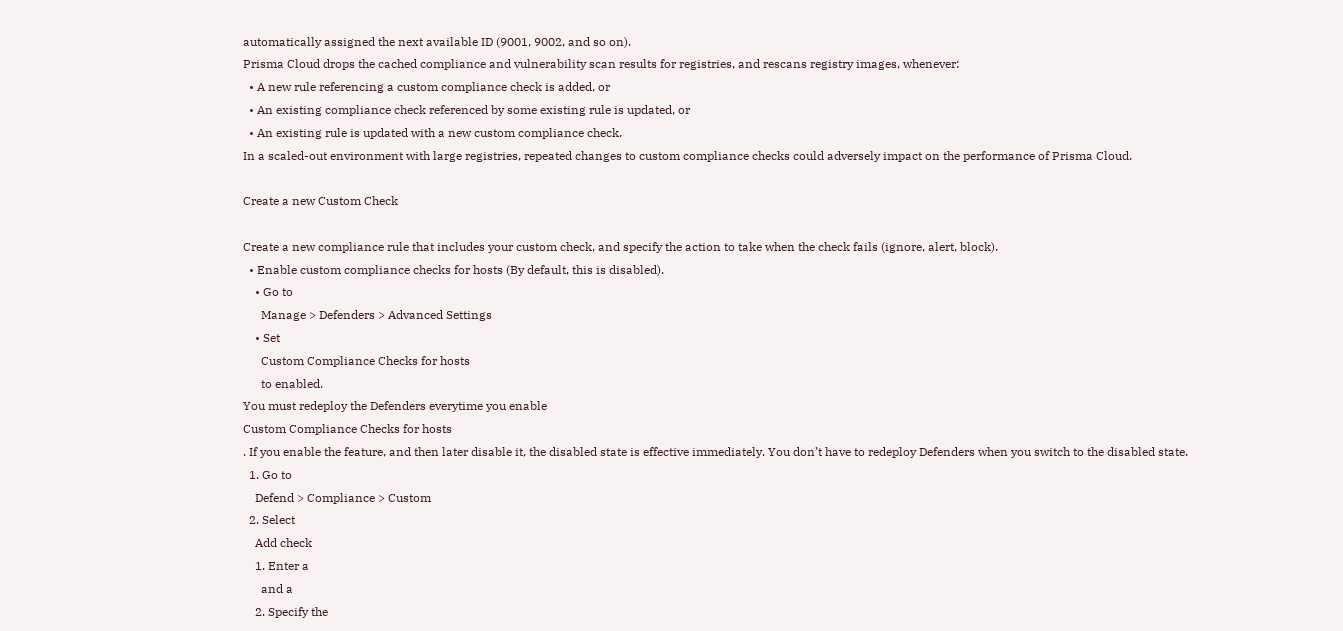automatically assigned the next available ID (9001, 9002, and so on).
Prisma Cloud drops the cached compliance and vulnerability scan results for registries, and rescans registry images, whenever:
  • A new rule referencing a custom compliance check is added, or
  • An existing compliance check referenced by some existing rule is updated, or
  • An existing rule is updated with a new custom compliance check.
In a scaled-out environment with large registries, repeated changes to custom compliance checks could adversely impact on the performance of Prisma Cloud.

Create a new Custom Check

Create a new compliance rule that includes your custom check, and specify the action to take when the check fails (ignore, alert, block).
  • Enable custom compliance checks for hosts (By default, this is disabled).
    • Go to
      Manage > Defenders > Advanced Settings
    • Set
      Custom Compliance Checks for hosts
      to enabled.
You must redeploy the Defenders everytime you enable
Custom Compliance Checks for hosts
. If you enable the feature, and then later disable it, the disabled state is effective immediately. You don’t have to redeploy Defenders when you switch to the disabled state.
  1. Go to
    Defend > Compliance > Custom
  2. Select
    Add check
    1. Enter a
      and a
    2. Specify the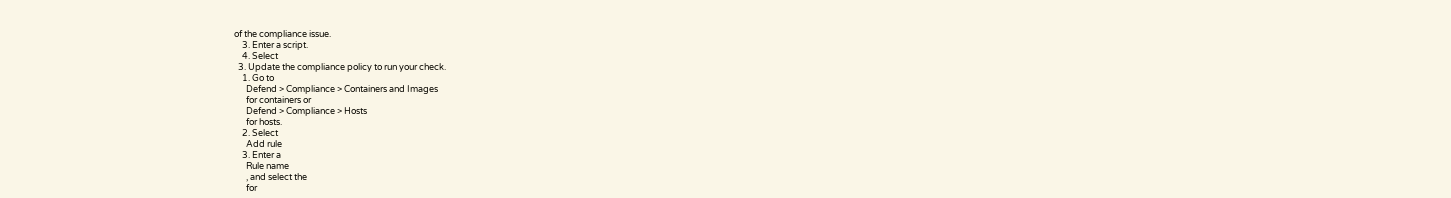of the compliance issue.
    3. Enter a script.
    4. Select
  3. Update the compliance policy to run your check.
    1. Go to
      Defend > Compliance > Containers and Images
      for containers or
      Defend > Compliance > Hosts
      for hosts.
    2. Select
      Add rule
    3. Enter a
      Rule name
      , and select the
      for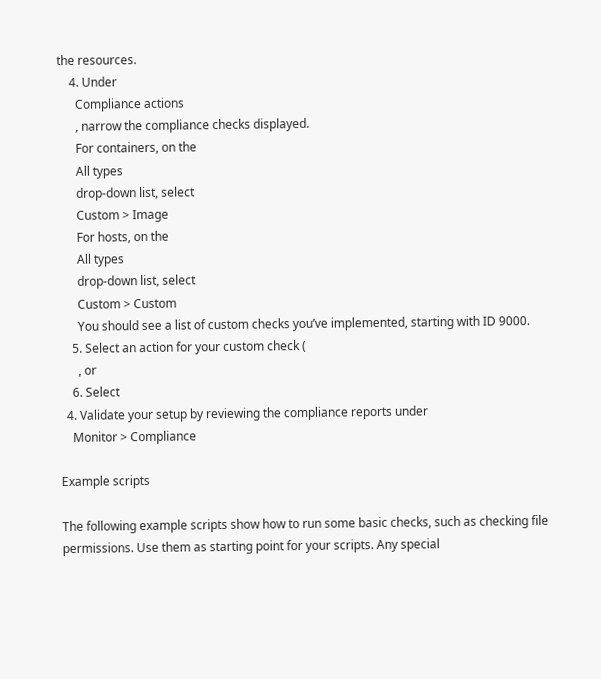the resources.
    4. Under
      Compliance actions
      , narrow the compliance checks displayed.
      For containers, on the
      All types
      drop-down list, select
      Custom > Image
      For hosts, on the
      All types
      drop-down list, select
      Custom > Custom
      You should see a list of custom checks you’ve implemented, starting with ID 9000.
    5. Select an action for your custom check (
      , or
    6. Select
  4. Validate your setup by reviewing the compliance reports under
    Monitor > Compliance

Example scripts

The following example scripts show how to run some basic checks, such as checking file permissions. Use them as starting point for your scripts. Any special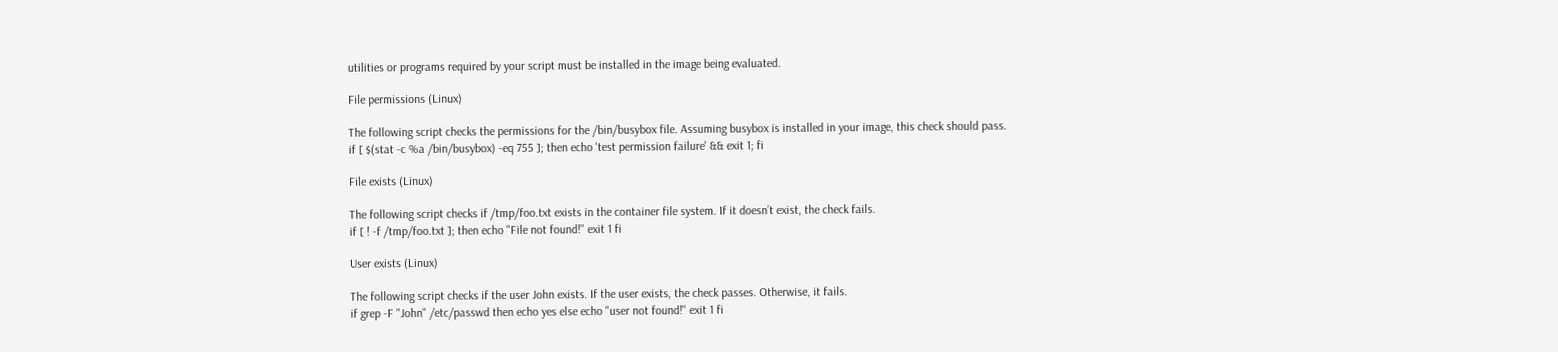utilities or programs required by your script must be installed in the image being evaluated.

File permissions (Linux)

The following script checks the permissions for the /bin/busybox file. Assuming busybox is installed in your image, this check should pass.
if [ $(stat -c %a /bin/busybox) -eq 755 ]; then echo 'test permission failure' && exit 1; fi

File exists (Linux)

The following script checks if /tmp/foo.txt exists in the container file system. If it doesn’t exist, the check fails.
if [ ! -f /tmp/foo.txt ]; then echo "File not found!" exit 1 fi

User exists (Linux)

The following script checks if the user John exists. If the user exists, the check passes. Otherwise, it fails.
if grep -F "John" /etc/passwd then echo yes else echo "user not found!" exit 1 fi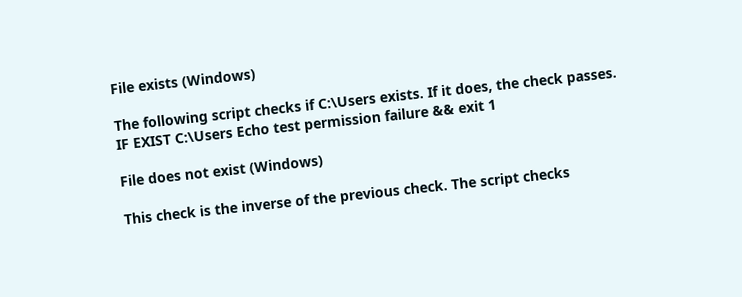File exists (Windows)

The following script checks if C:\Users exists. If it does, the check passes.
IF EXIST C:\Users Echo test permission failure && exit 1

File does not exist (Windows)

This check is the inverse of the previous check. The script checks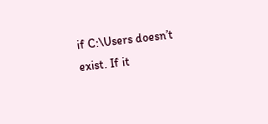if C:\Users doesn’t exist. If it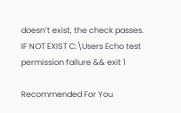doesn’t exist, the check passes.
IF NOT EXIST C:\Users Echo test permission failure && exit 1

Recommended For You